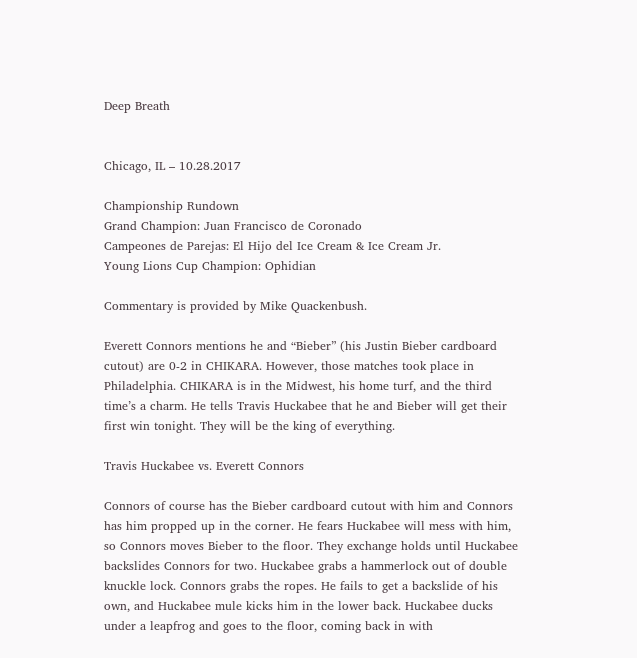Deep Breath


Chicago, IL – 10.28.2017

Championship Rundown
Grand Champion: Juan Francisco de Coronado
Campeones de Parejas: El Hijo del Ice Cream & Ice Cream Jr.
Young Lions Cup Champion: Ophidian

Commentary is provided by Mike Quackenbush.

Everett Connors mentions he and “Bieber” (his Justin Bieber cardboard cutout) are 0-2 in CHIKARA. However, those matches took place in Philadelphia. CHIKARA is in the Midwest, his home turf, and the third time’s a charm. He tells Travis Huckabee that he and Bieber will get their first win tonight. They will be the king of everything.

Travis Huckabee vs. Everett Connors

Connors of course has the Bieber cardboard cutout with him and Connors has him propped up in the corner. He fears Huckabee will mess with him, so Connors moves Bieber to the floor. They exchange holds until Huckabee backslides Connors for two. Huckabee grabs a hammerlock out of double knuckle lock. Connors grabs the ropes. He fails to get a backslide of his own, and Huckabee mule kicks him in the lower back. Huckabee ducks under a leapfrog and goes to the floor, coming back in with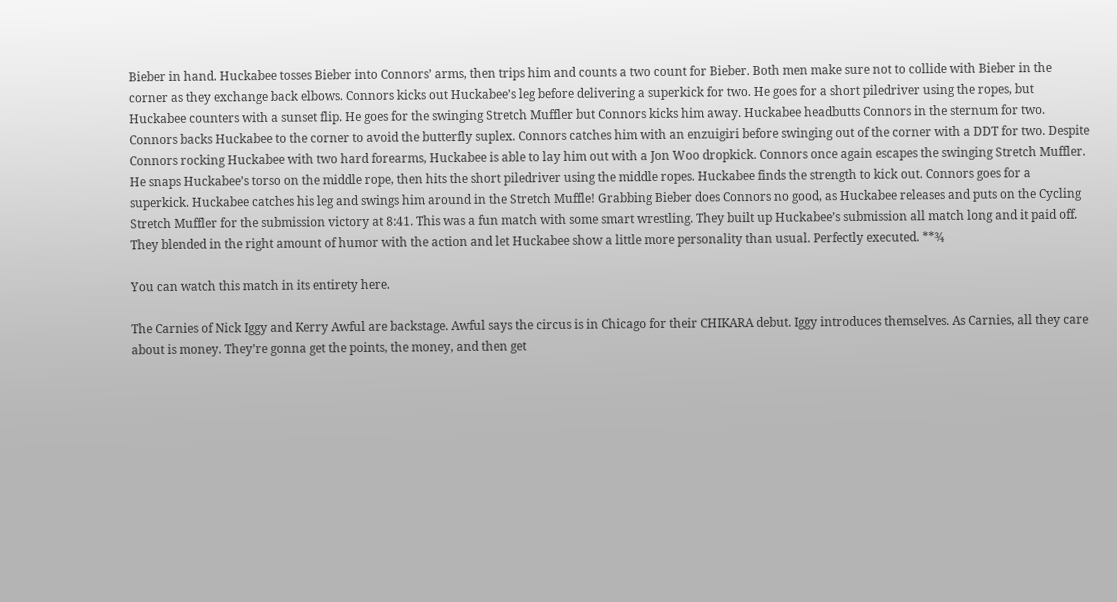Bieber in hand. Huckabee tosses Bieber into Connors’ arms, then trips him and counts a two count for Bieber. Both men make sure not to collide with Bieber in the corner as they exchange back elbows. Connors kicks out Huckabee’s leg before delivering a superkick for two. He goes for a short piledriver using the ropes, but Huckabee counters with a sunset flip. He goes for the swinging Stretch Muffler but Connors kicks him away. Huckabee headbutts Connors in the sternum for two. Connors backs Huckabee to the corner to avoid the butterfly suplex. Connors catches him with an enzuigiri before swinging out of the corner with a DDT for two. Despite Connors rocking Huckabee with two hard forearms, Huckabee is able to lay him out with a Jon Woo dropkick. Connors once again escapes the swinging Stretch Muffler. He snaps Huckabee’s torso on the middle rope, then hits the short piledriver using the middle ropes. Huckabee finds the strength to kick out. Connors goes for a superkick. Huckabee catches his leg and swings him around in the Stretch Muffle! Grabbing Bieber does Connors no good, as Huckabee releases and puts on the Cycling Stretch Muffler for the submission victory at 8:41. This was a fun match with some smart wrestling. They built up Huckabee’s submission all match long and it paid off. They blended in the right amount of humor with the action and let Huckabee show a little more personality than usual. Perfectly executed. **¾

You can watch this match in its entirety here.

The Carnies of Nick Iggy and Kerry Awful are backstage. Awful says the circus is in Chicago for their CHIKARA debut. Iggy introduces themselves. As Carnies, all they care about is money. They’re gonna get the points, the money, and then get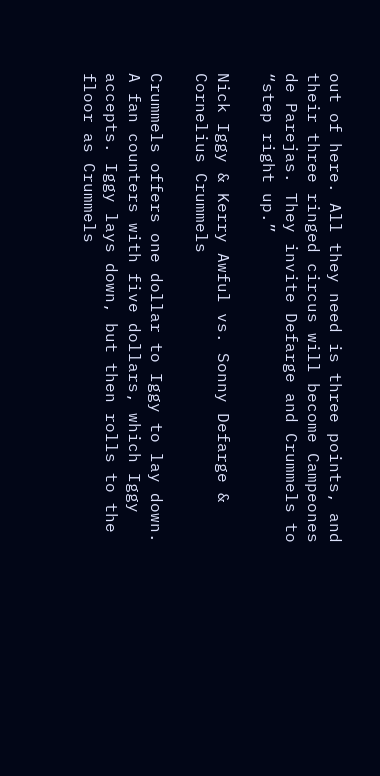out of here. All they need is three points, and their three ringed circus will become Campeones de Parejas. They invite Defarge and Crummels to “step right up.”

Nick Iggy & Kerry Awful vs. Sonny Defarge & Cornelius Crummels

Crummels offers one dollar to Iggy to lay down. A fan counters with five dollars, which Iggy accepts. Iggy lays down, but then rolls to the floor as Crummels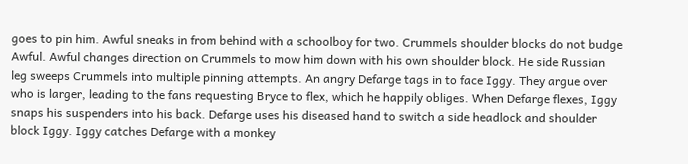goes to pin him. Awful sneaks in from behind with a schoolboy for two. Crummels shoulder blocks do not budge Awful. Awful changes direction on Crummels to mow him down with his own shoulder block. He side Russian leg sweeps Crummels into multiple pinning attempts. An angry Defarge tags in to face Iggy. They argue over who is larger, leading to the fans requesting Bryce to flex, which he happily obliges. When Defarge flexes, Iggy snaps his suspenders into his back. Defarge uses his diseased hand to switch a side headlock and shoulder block Iggy. Iggy catches Defarge with a monkey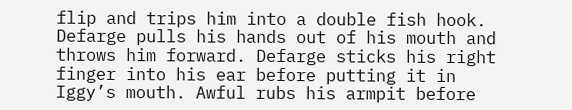flip and trips him into a double fish hook. Defarge pulls his hands out of his mouth and throws him forward. Defarge sticks his right finger into his ear before putting it in Iggy’s mouth. Awful rubs his armpit before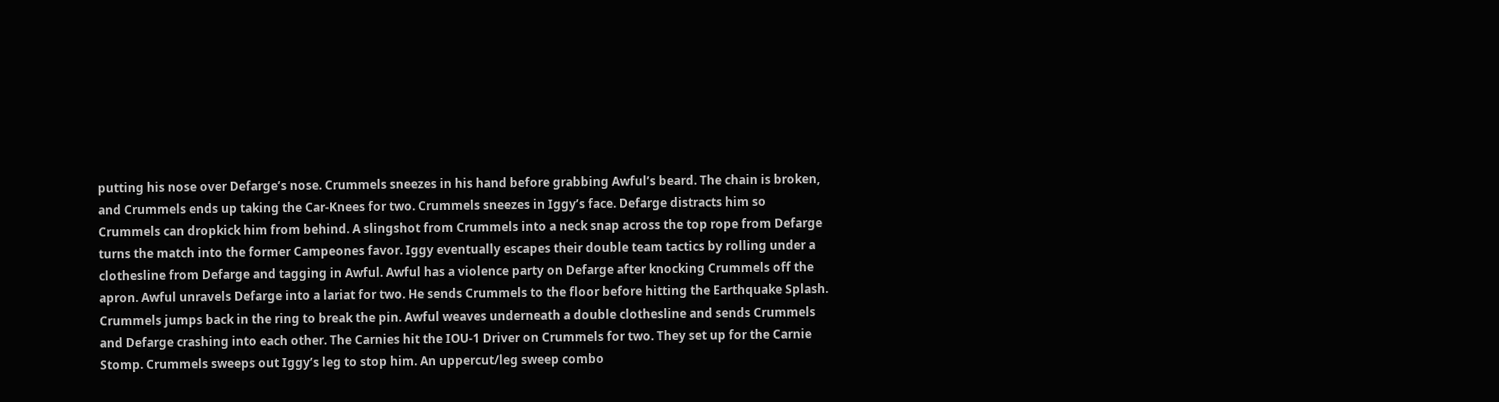putting his nose over Defarge’s nose. Crummels sneezes in his hand before grabbing Awful’s beard. The chain is broken, and Crummels ends up taking the Car-Knees for two. Crummels sneezes in Iggy’s face. Defarge distracts him so Crummels can dropkick him from behind. A slingshot from Crummels into a neck snap across the top rope from Defarge turns the match into the former Campeones favor. Iggy eventually escapes their double team tactics by rolling under a clothesline from Defarge and tagging in Awful. Awful has a violence party on Defarge after knocking Crummels off the apron. Awful unravels Defarge into a lariat for two. He sends Crummels to the floor before hitting the Earthquake Splash. Crummels jumps back in the ring to break the pin. Awful weaves underneath a double clothesline and sends Crummels and Defarge crashing into each other. The Carnies hit the IOU-1 Driver on Crummels for two. They set up for the Carnie Stomp. Crummels sweeps out Iggy’s leg to stop him. An uppercut/leg sweep combo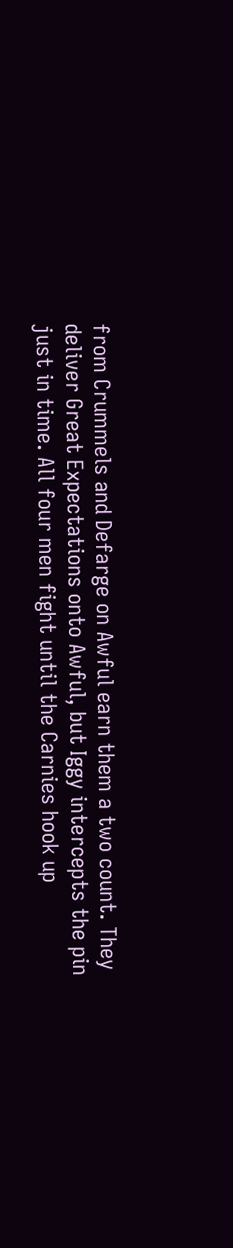from Crummels and Defarge on Awful earn them a two count. They deliver Great Expectations onto Awful, but Iggy intercepts the pin just in time. All four men fight until the Carnies hook up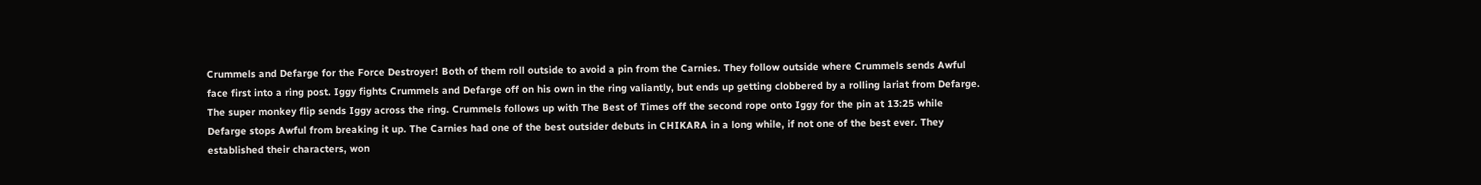Crummels and Defarge for the Force Destroyer! Both of them roll outside to avoid a pin from the Carnies. They follow outside where Crummels sends Awful face first into a ring post. Iggy fights Crummels and Defarge off on his own in the ring valiantly, but ends up getting clobbered by a rolling lariat from Defarge. The super monkey flip sends Iggy across the ring. Crummels follows up with The Best of Times off the second rope onto Iggy for the pin at 13:25 while Defarge stops Awful from breaking it up. The Carnies had one of the best outsider debuts in CHIKARA in a long while, if not one of the best ever. They established their characters, won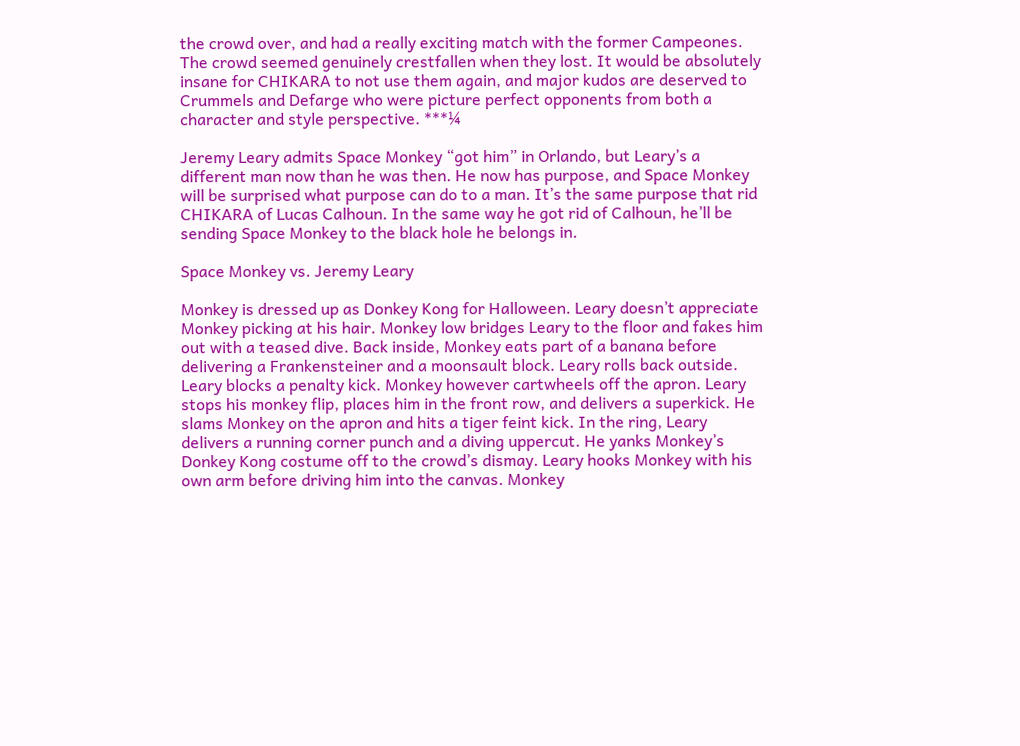the crowd over, and had a really exciting match with the former Campeones. The crowd seemed genuinely crestfallen when they lost. It would be absolutely insane for CHIKARA to not use them again, and major kudos are deserved to Crummels and Defarge who were picture perfect opponents from both a character and style perspective. ***¼

Jeremy Leary admits Space Monkey “got him” in Orlando, but Leary’s a different man now than he was then. He now has purpose, and Space Monkey will be surprised what purpose can do to a man. It’s the same purpose that rid CHIKARA of Lucas Calhoun. In the same way he got rid of Calhoun, he’ll be sending Space Monkey to the black hole he belongs in.

Space Monkey vs. Jeremy Leary

Monkey is dressed up as Donkey Kong for Halloween. Leary doesn’t appreciate Monkey picking at his hair. Monkey low bridges Leary to the floor and fakes him out with a teased dive. Back inside, Monkey eats part of a banana before delivering a Frankensteiner and a moonsault block. Leary rolls back outside. Leary blocks a penalty kick. Monkey however cartwheels off the apron. Leary stops his monkey flip, places him in the front row, and delivers a superkick. He slams Monkey on the apron and hits a tiger feint kick. In the ring, Leary delivers a running corner punch and a diving uppercut. He yanks Monkey’s Donkey Kong costume off to the crowd’s dismay. Leary hooks Monkey with his own arm before driving him into the canvas. Monkey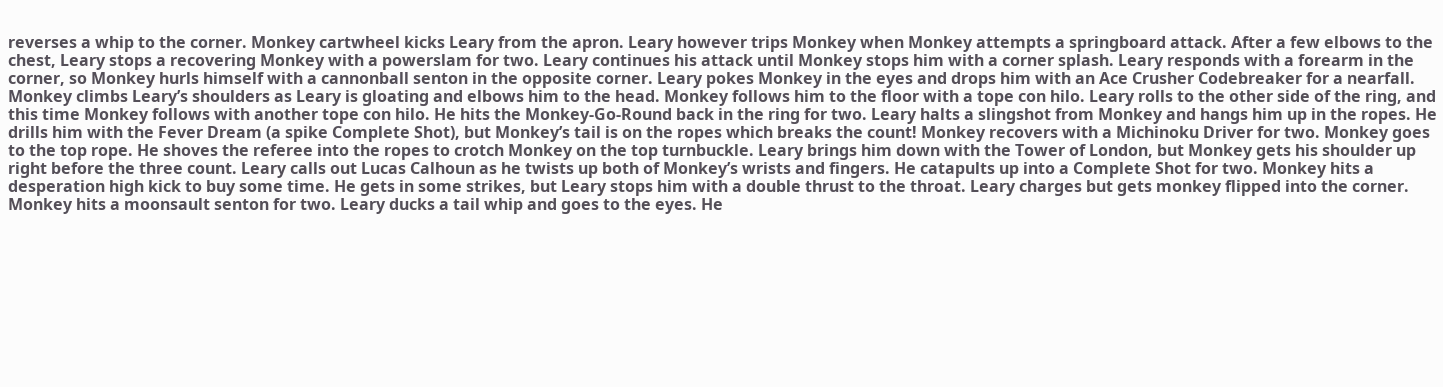reverses a whip to the corner. Monkey cartwheel kicks Leary from the apron. Leary however trips Monkey when Monkey attempts a springboard attack. After a few elbows to the chest, Leary stops a recovering Monkey with a powerslam for two. Leary continues his attack until Monkey stops him with a corner splash. Leary responds with a forearm in the corner, so Monkey hurls himself with a cannonball senton in the opposite corner. Leary pokes Monkey in the eyes and drops him with an Ace Crusher Codebreaker for a nearfall. Monkey climbs Leary’s shoulders as Leary is gloating and elbows him to the head. Monkey follows him to the floor with a tope con hilo. Leary rolls to the other side of the ring, and this time Monkey follows with another tope con hilo. He hits the Monkey-Go-Round back in the ring for two. Leary halts a slingshot from Monkey and hangs him up in the ropes. He drills him with the Fever Dream (a spike Complete Shot), but Monkey’s tail is on the ropes which breaks the count! Monkey recovers with a Michinoku Driver for two. Monkey goes to the top rope. He shoves the referee into the ropes to crotch Monkey on the top turnbuckle. Leary brings him down with the Tower of London, but Monkey gets his shoulder up right before the three count. Leary calls out Lucas Calhoun as he twists up both of Monkey’s wrists and fingers. He catapults up into a Complete Shot for two. Monkey hits a desperation high kick to buy some time. He gets in some strikes, but Leary stops him with a double thrust to the throat. Leary charges but gets monkey flipped into the corner. Monkey hits a moonsault senton for two. Leary ducks a tail whip and goes to the eyes. He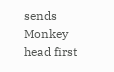sends Monkey head first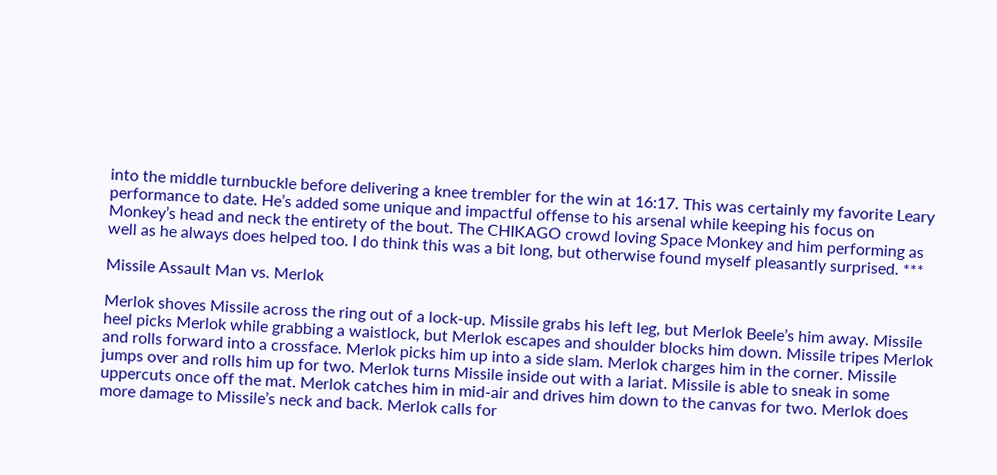into the middle turnbuckle before delivering a knee trembler for the win at 16:17. This was certainly my favorite Leary performance to date. He’s added some unique and impactful offense to his arsenal while keeping his focus on Monkey’s head and neck the entirety of the bout. The CHIKAGO crowd loving Space Monkey and him performing as well as he always does helped too. I do think this was a bit long, but otherwise found myself pleasantly surprised. ***

Missile Assault Man vs. Merlok

Merlok shoves Missile across the ring out of a lock-up. Missile grabs his left leg, but Merlok Beele’s him away. Missile heel picks Merlok while grabbing a waistlock, but Merlok escapes and shoulder blocks him down. Missile tripes Merlok and rolls forward into a crossface. Merlok picks him up into a side slam. Merlok charges him in the corner. Missile jumps over and rolls him up for two. Merlok turns Missile inside out with a lariat. Missile is able to sneak in some uppercuts once off the mat. Merlok catches him in mid-air and drives him down to the canvas for two. Merlok does more damage to Missile’s neck and back. Merlok calls for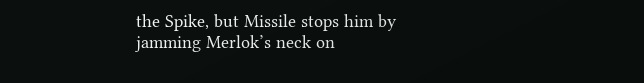the Spike, but Missile stops him by jamming Merlok’s neck on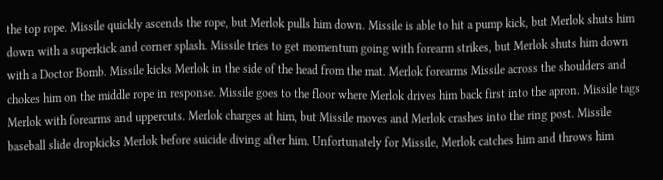the top rope. Missile quickly ascends the rope, but Merlok pulls him down. Missile is able to hit a pump kick, but Merlok shuts him down with a superkick and corner splash. Missile tries to get momentum going with forearm strikes, but Merlok shuts him down with a Doctor Bomb. Missile kicks Merlok in the side of the head from the mat. Merlok forearms Missile across the shoulders and chokes him on the middle rope in response. Missile goes to the floor where Merlok drives him back first into the apron. Missile tags Merlok with forearms and uppercuts. Merlok charges at him, but Missile moves and Merlok crashes into the ring post. Missile baseball slide dropkicks Merlok before suicide diving after him. Unfortunately for Missile, Merlok catches him and throws him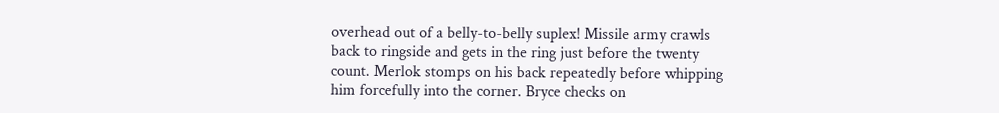overhead out of a belly-to-belly suplex! Missile army crawls back to ringside and gets in the ring just before the twenty count. Merlok stomps on his back repeatedly before whipping him forcefully into the corner. Bryce checks on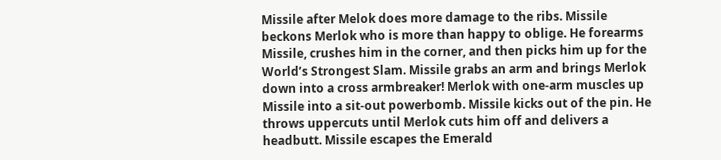Missile after Melok does more damage to the ribs. Missile beckons Merlok who is more than happy to oblige. He forearms Missile, crushes him in the corner, and then picks him up for the World’s Strongest Slam. Missile grabs an arm and brings Merlok down into a cross armbreaker! Merlok with one-arm muscles up Missile into a sit-out powerbomb. Missile kicks out of the pin. He throws uppercuts until Merlok cuts him off and delivers a headbutt. Missile escapes the Emerald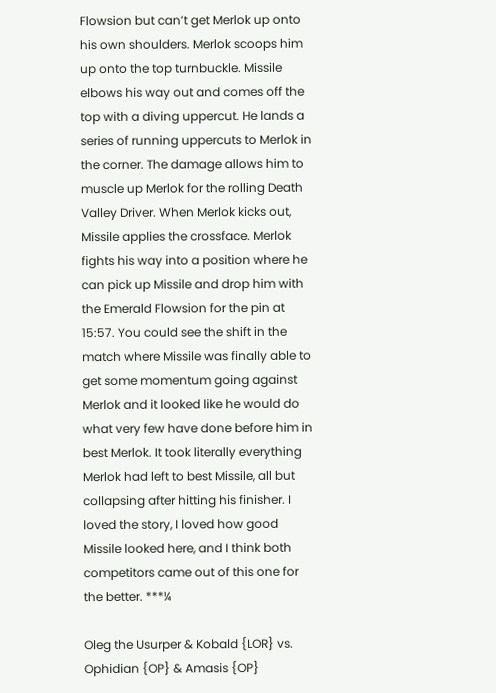Flowsion but can’t get Merlok up onto his own shoulders. Merlok scoops him up onto the top turnbuckle. Missile elbows his way out and comes off the top with a diving uppercut. He lands a series of running uppercuts to Merlok in the corner. The damage allows him to muscle up Merlok for the rolling Death Valley Driver. When Merlok kicks out, Missile applies the crossface. Merlok fights his way into a position where he can pick up Missile and drop him with the Emerald Flowsion for the pin at 15:57. You could see the shift in the match where Missile was finally able to get some momentum going against Merlok and it looked like he would do what very few have done before him in best Merlok. It took literally everything Merlok had left to best Missile, all but collapsing after hitting his finisher. I loved the story, I loved how good Missile looked here, and I think both competitors came out of this one for the better. ***¼

Oleg the Usurper & Kobald {LOR} vs. Ophidian {OP} & Amasis {OP}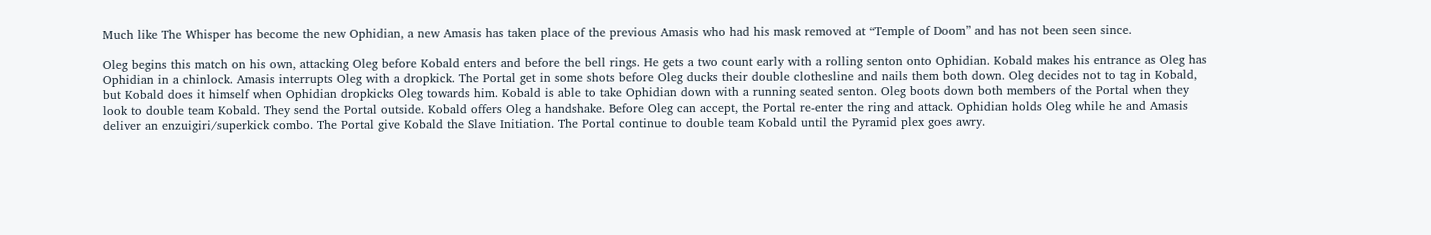Much like The Whisper has become the new Ophidian, a new Amasis has taken place of the previous Amasis who had his mask removed at “Temple of Doom” and has not been seen since.

Oleg begins this match on his own, attacking Oleg before Kobald enters and before the bell rings. He gets a two count early with a rolling senton onto Ophidian. Kobald makes his entrance as Oleg has Ophidian in a chinlock. Amasis interrupts Oleg with a dropkick. The Portal get in some shots before Oleg ducks their double clothesline and nails them both down. Oleg decides not to tag in Kobald, but Kobald does it himself when Ophidian dropkicks Oleg towards him. Kobald is able to take Ophidian down with a running seated senton. Oleg boots down both members of the Portal when they look to double team Kobald. They send the Portal outside. Kobald offers Oleg a handshake. Before Oleg can accept, the Portal re-enter the ring and attack. Ophidian holds Oleg while he and Amasis deliver an enzuigiri/superkick combo. The Portal give Kobald the Slave Initiation. The Portal continue to double team Kobald until the Pyramid plex goes awry.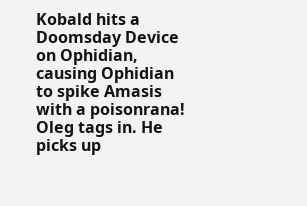Kobald hits a Doomsday Device on Ophidian, causing Ophidian to spike Amasis with a poisonrana! Oleg tags in. He picks up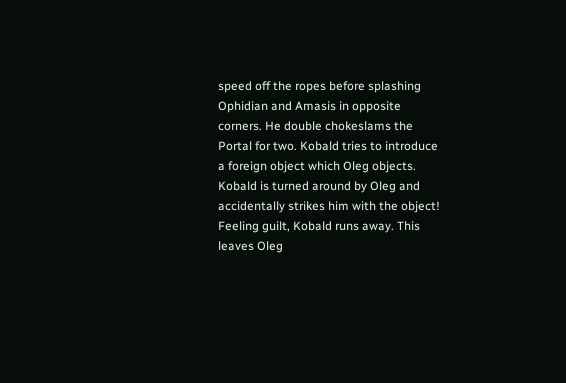speed off the ropes before splashing Ophidian and Amasis in opposite corners. He double chokeslams the Portal for two. Kobald tries to introduce a foreign object which Oleg objects. Kobald is turned around by Oleg and accidentally strikes him with the object! Feeling guilt, Kobald runs away. This leaves Oleg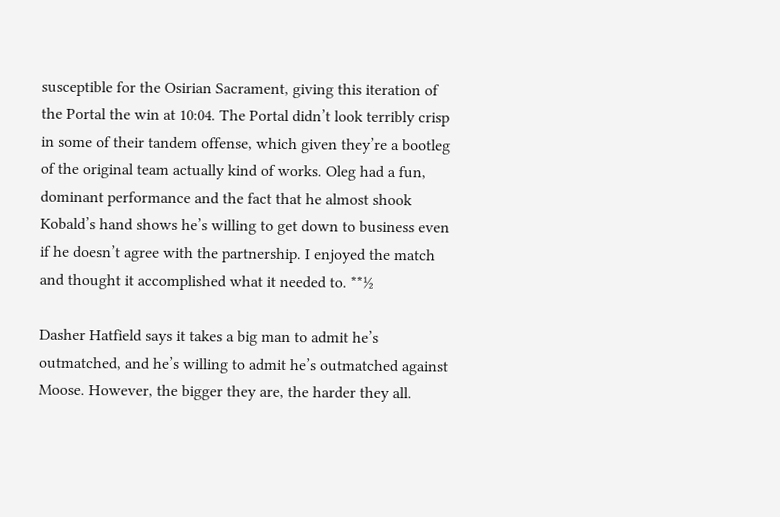susceptible for the Osirian Sacrament, giving this iteration of the Portal the win at 10:04. The Portal didn’t look terribly crisp in some of their tandem offense, which given they’re a bootleg of the original team actually kind of works. Oleg had a fun, dominant performance and the fact that he almost shook Kobald’s hand shows he’s willing to get down to business even if he doesn’t agree with the partnership. I enjoyed the match and thought it accomplished what it needed to. **½

Dasher Hatfield says it takes a big man to admit he’s outmatched, and he’s willing to admit he’s outmatched against Moose. However, the bigger they are, the harder they all.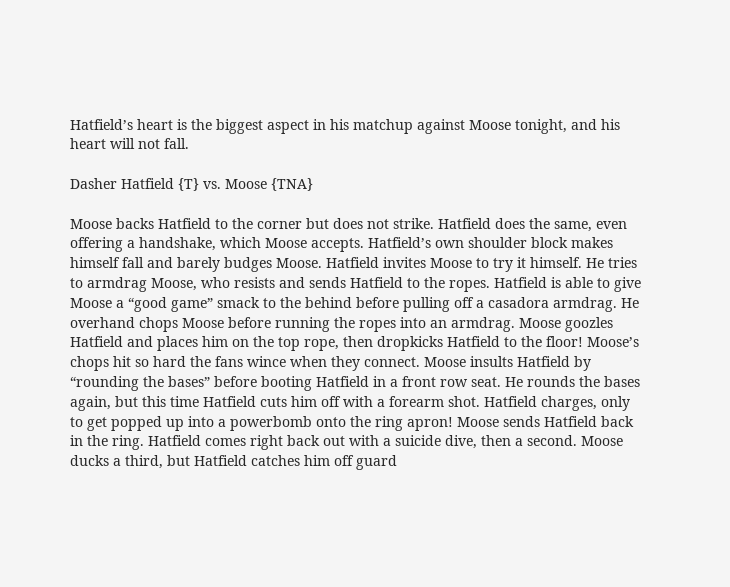Hatfield’s heart is the biggest aspect in his matchup against Moose tonight, and his heart will not fall.

Dasher Hatfield {T} vs. Moose {TNA}

Moose backs Hatfield to the corner but does not strike. Hatfield does the same, even offering a handshake, which Moose accepts. Hatfield’s own shoulder block makes himself fall and barely budges Moose. Hatfield invites Moose to try it himself. He tries to armdrag Moose, who resists and sends Hatfield to the ropes. Hatfield is able to give Moose a “good game” smack to the behind before pulling off a casadora armdrag. He overhand chops Moose before running the ropes into an armdrag. Moose goozles Hatfield and places him on the top rope, then dropkicks Hatfield to the floor! Moose’s chops hit so hard the fans wince when they connect. Moose insults Hatfield by “rounding the bases” before booting Hatfield in a front row seat. He rounds the bases again, but this time Hatfield cuts him off with a forearm shot. Hatfield charges, only to get popped up into a powerbomb onto the ring apron! Moose sends Hatfield back in the ring. Hatfield comes right back out with a suicide dive, then a second. Moose ducks a third, but Hatfield catches him off guard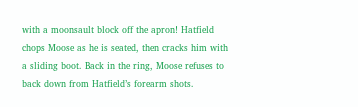with a moonsault block off the apron! Hatfield chops Moose as he is seated, then cracks him with a sliding boot. Back in the ring, Moose refuses to back down from Hatfield’s forearm shots.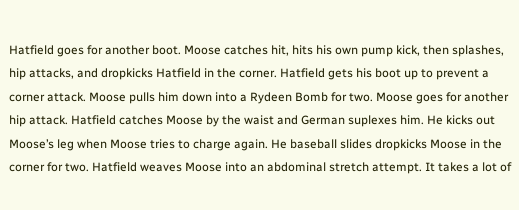Hatfield goes for another boot. Moose catches hit, hits his own pump kick, then splashes, hip attacks, and dropkicks Hatfield in the corner. Hatfield gets his boot up to prevent a corner attack. Moose pulls him down into a Rydeen Bomb for two. Moose goes for another hip attack. Hatfield catches Moose by the waist and German suplexes him. He kicks out Moose’s leg when Moose tries to charge again. He baseball slides dropkicks Moose in the corner for two. Hatfield weaves Moose into an abdominal stretch attempt. It takes a lot of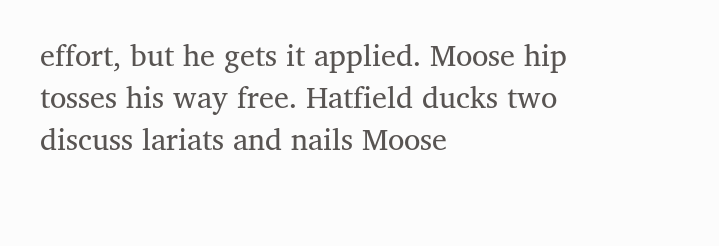effort, but he gets it applied. Moose hip tosses his way free. Hatfield ducks two discuss lariats and nails Moose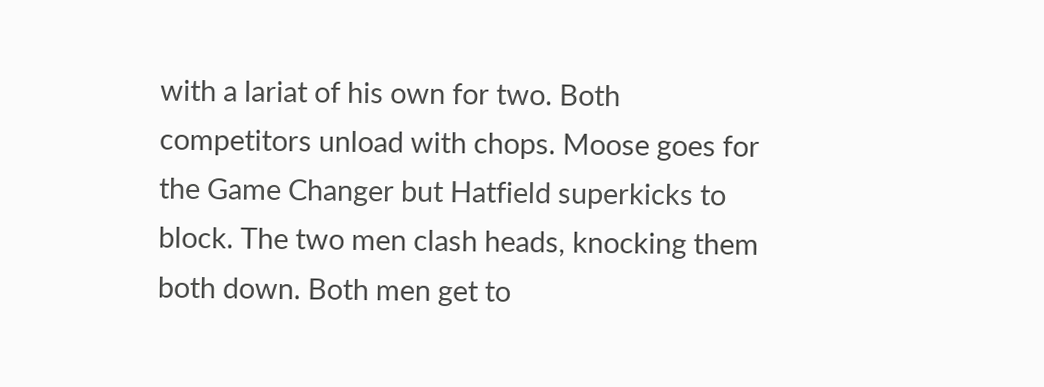with a lariat of his own for two. Both competitors unload with chops. Moose goes for the Game Changer but Hatfield superkicks to block. The two men clash heads, knocking them both down. Both men get to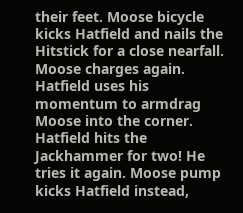their feet. Moose bicycle kicks Hatfield and nails the Hitstick for a close nearfall. Moose charges again. Hatfield uses his momentum to armdrag Moose into the corner. Hatfield hits the Jackhammer for two! He tries it again. Moose pump kicks Hatfield instead,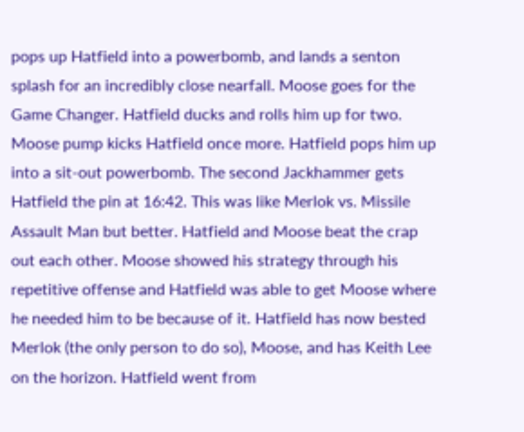pops up Hatfield into a powerbomb, and lands a senton splash for an incredibly close nearfall. Moose goes for the Game Changer. Hatfield ducks and rolls him up for two. Moose pump kicks Hatfield once more. Hatfield pops him up into a sit-out powerbomb. The second Jackhammer gets Hatfield the pin at 16:42. This was like Merlok vs. Missile Assault Man but better. Hatfield and Moose beat the crap out each other. Moose showed his strategy through his repetitive offense and Hatfield was able to get Moose where he needed him to be because of it. Hatfield has now bested Merlok (the only person to do so), Moose, and has Keith Lee on the horizon. Hatfield went from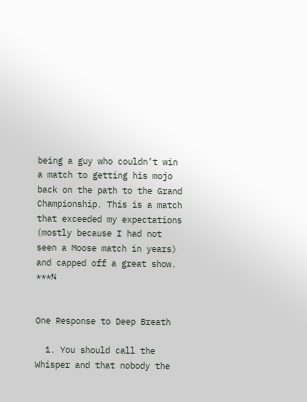being a guy who couldn’t win a match to getting his mojo back on the path to the Grand Championship. This is a match that exceeded my expectations (mostly because I had not seen a Moose match in years) and capped off a great show. ***¾


One Response to Deep Breath

  1. You should call the Whisper and that nobody the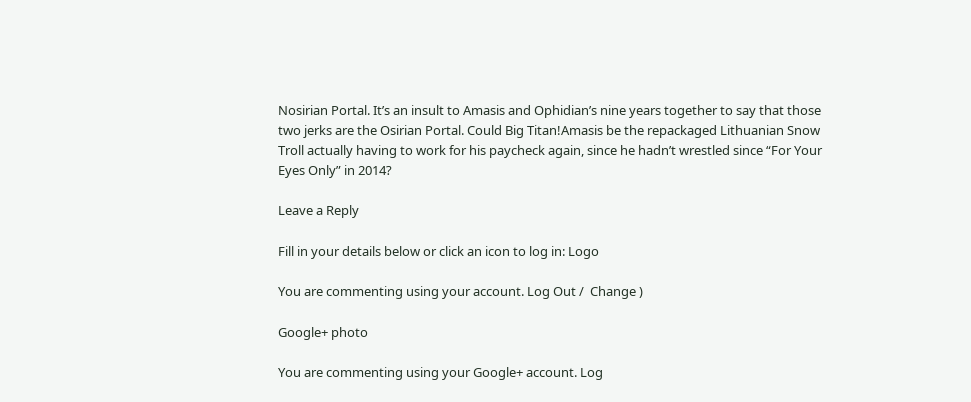Nosirian Portal. It’s an insult to Amasis and Ophidian’s nine years together to say that those two jerks are the Osirian Portal. Could Big Titan!Amasis be the repackaged Lithuanian Snow Troll actually having to work for his paycheck again, since he hadn’t wrestled since “For Your Eyes Only” in 2014?

Leave a Reply

Fill in your details below or click an icon to log in: Logo

You are commenting using your account. Log Out /  Change )

Google+ photo

You are commenting using your Google+ account. Log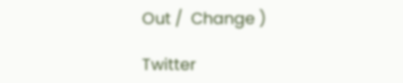Out /  Change )

Twitter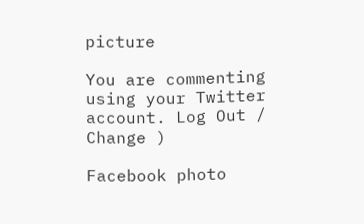picture

You are commenting using your Twitter account. Log Out /  Change )

Facebook photo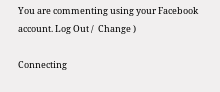You are commenting using your Facebook account. Log Out /  Change )

Connecting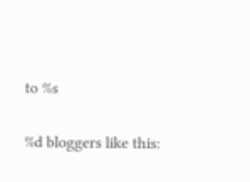to %s

%d bloggers like this: